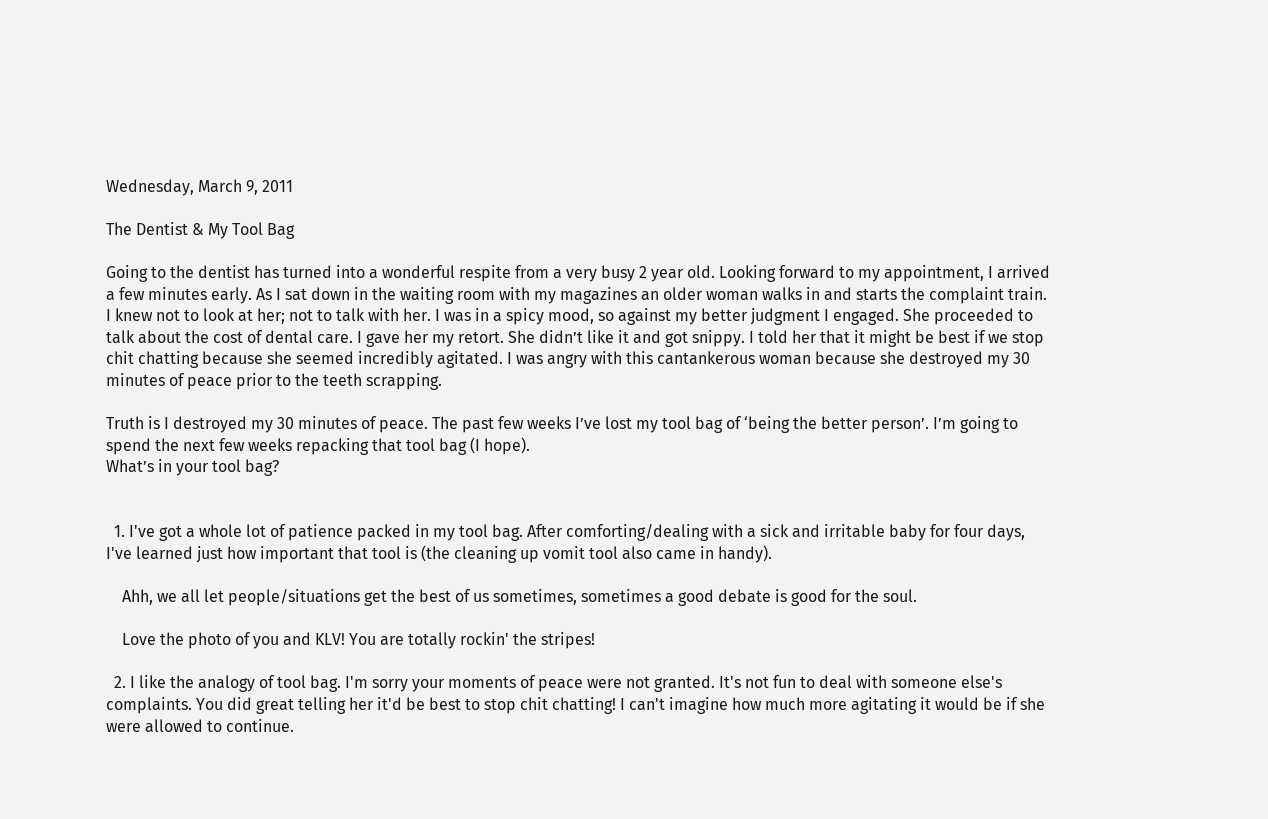Wednesday, March 9, 2011

The Dentist & My Tool Bag

Going to the dentist has turned into a wonderful respite from a very busy 2 year old. Looking forward to my appointment, I arrived a few minutes early. As I sat down in the waiting room with my magazines an older woman walks in and starts the complaint train. I knew not to look at her; not to talk with her. I was in a spicy mood, so against my better judgment I engaged. She proceeded to talk about the cost of dental care. I gave her my retort. She didn’t like it and got snippy. I told her that it might be best if we stop chit chatting because she seemed incredibly agitated. I was angry with this cantankerous woman because she destroyed my 30 minutes of peace prior to the teeth scrapping.

Truth is I destroyed my 30 minutes of peace. The past few weeks I’ve lost my tool bag of ‘being the better person’. I’m going to spend the next few weeks repacking that tool bag (I hope).
What’s in your tool bag?


  1. I've got a whole lot of patience packed in my tool bag. After comforting/dealing with a sick and irritable baby for four days, I've learned just how important that tool is (the cleaning up vomit tool also came in handy).

    Ahh, we all let people/situations get the best of us sometimes, sometimes a good debate is good for the soul.

    Love the photo of you and KLV! You are totally rockin' the stripes!

  2. I like the analogy of tool bag. I'm sorry your moments of peace were not granted. It's not fun to deal with someone else's complaints. You did great telling her it'd be best to stop chit chatting! I can't imagine how much more agitating it would be if she were allowed to continue.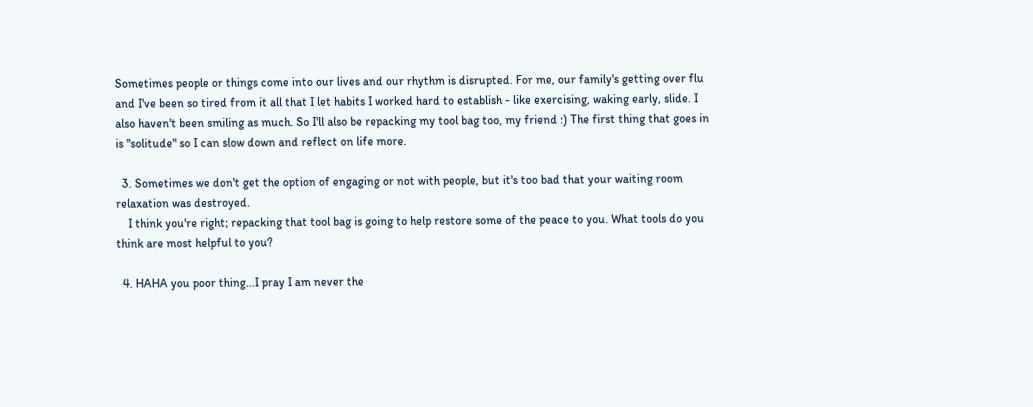Sometimes people or things come into our lives and our rhythm is disrupted. For me, our family's getting over flu and I've been so tired from it all that I let habits I worked hard to establish - like exercising, waking early, slide. I also haven't been smiling as much. So I'll also be repacking my tool bag too, my friend :) The first thing that goes in is "solitude" so I can slow down and reflect on life more.

  3. Sometimes we don't get the option of engaging or not with people, but it's too bad that your waiting room relaxation was destroyed.
    I think you're right; repacking that tool bag is going to help restore some of the peace to you. What tools do you think are most helpful to you?

  4. HAHA you poor thing...I pray I am never the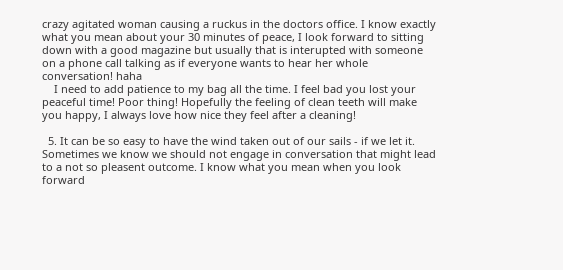crazy agitated woman causing a ruckus in the doctors office. I know exactly what you mean about your 30 minutes of peace, I look forward to sitting down with a good magazine but usually that is interupted with someone on a phone call talking as if everyone wants to hear her whole conversation! haha
    I need to add patience to my bag all the time. I feel bad you lost your peaceful time! Poor thing! Hopefully the feeling of clean teeth will make you happy, I always love how nice they feel after a cleaning!

  5. It can be so easy to have the wind taken out of our sails - if we let it. Sometimes we know we should not engage in conversation that might lead to a not so pleasent outcome. I know what you mean when you look forward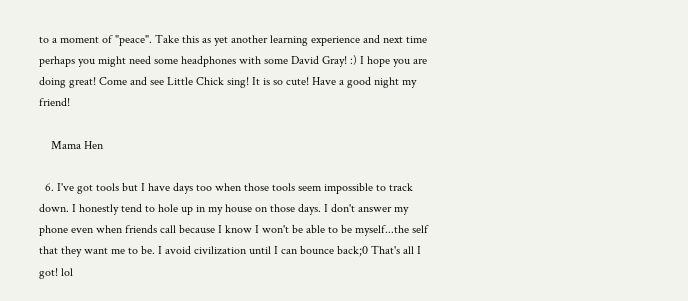to a moment of "peace". Take this as yet another learning experience and next time perhaps you might need some headphones with some David Gray! :) I hope you are doing great! Come and see Little Chick sing! It is so cute! Have a good night my friend!

    Mama Hen

  6. I've got tools but I have days too when those tools seem impossible to track down. I honestly tend to hole up in my house on those days. I don't answer my phone even when friends call because I know I won't be able to be myself...the self that they want me to be. I avoid civilization until I can bounce back;0 That's all I got! lol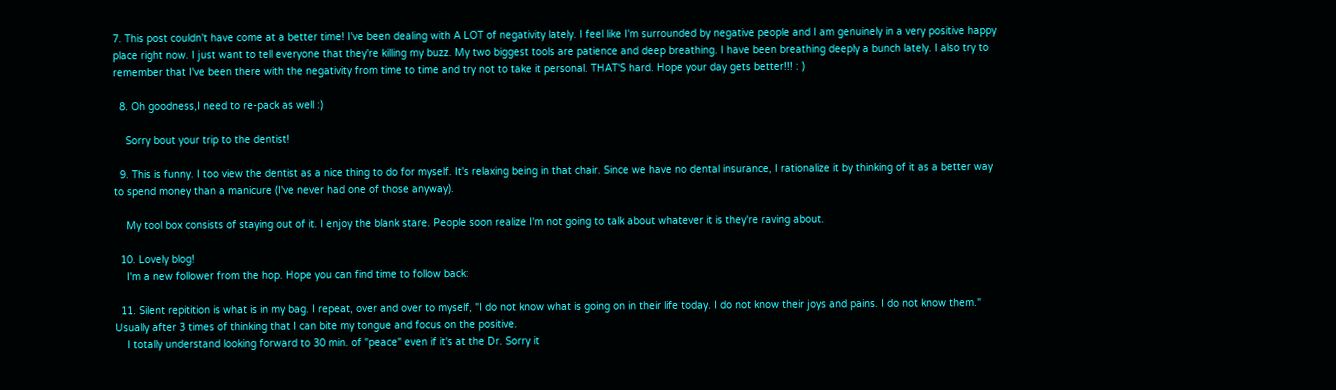7. This post couldn't have come at a better time! I've been dealing with A LOT of negativity lately. I feel like I'm surrounded by negative people and I am genuinely in a very positive happy place right now. I just want to tell everyone that they're killing my buzz. My two biggest tools are patience and deep breathing. I have been breathing deeply a bunch lately. I also try to remember that I've been there with the negativity from time to time and try not to take it personal. THAT'S hard. Hope your day gets better!!! : )

  8. Oh goodness,I need to re-pack as well :)

    Sorry bout your trip to the dentist!

  9. This is funny. I too view the dentist as a nice thing to do for myself. It's relaxing being in that chair. Since we have no dental insurance, I rationalize it by thinking of it as a better way to spend money than a manicure (I've never had one of those anyway).

    My tool box consists of staying out of it. I enjoy the blank stare. People soon realize I'm not going to talk about whatever it is they're raving about.

  10. Lovely blog!
    I'm a new follower from the hop. Hope you can find time to follow back:

  11. Silent repitition is what is in my bag. I repeat, over and over to myself, "I do not know what is going on in their life today. I do not know their joys and pains. I do not know them." Usually after 3 times of thinking that I can bite my tongue and focus on the positive.
    I totally understand looking forward to 30 min. of "peace" even if it's at the Dr. Sorry it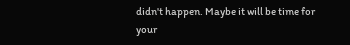didn't happen. Maybe it will be time for your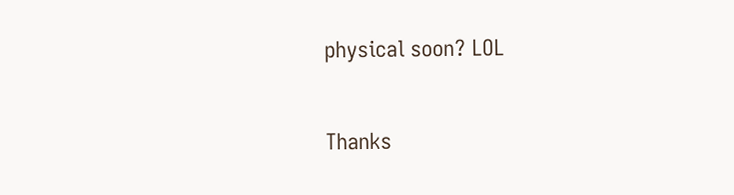physical soon? LOL


Thanks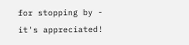for stopping by - it's appreciated!